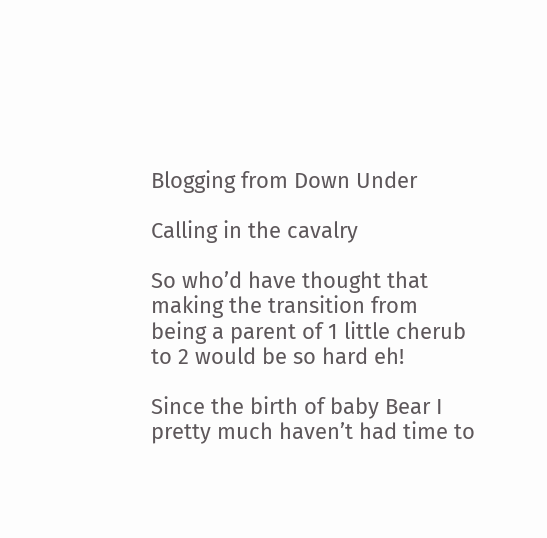Blogging from Down Under

Calling in the cavalry

So who’d have thought that making the transition from being a parent of 1 little cherub to 2 would be so hard eh!

Since the birth of baby Bear I pretty much haven’t had time to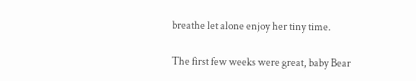breathe let alone enjoy her tiny time.

The first few weeks were great, baby Bear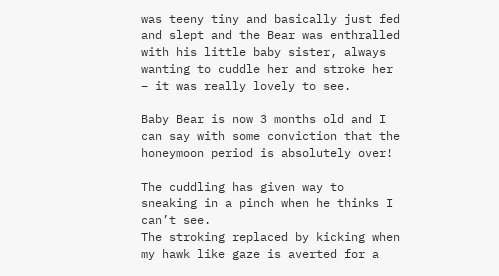was teeny tiny and basically just fed and slept and the Bear was enthralled with his little baby sister, always wanting to cuddle her and stroke her – it was really lovely to see.

Baby Bear is now 3 months old and I can say with some conviction that the honeymoon period is absolutely over!

The cuddling has given way to sneaking in a pinch when he thinks I can’t see.
The stroking replaced by kicking when my hawk like gaze is averted for a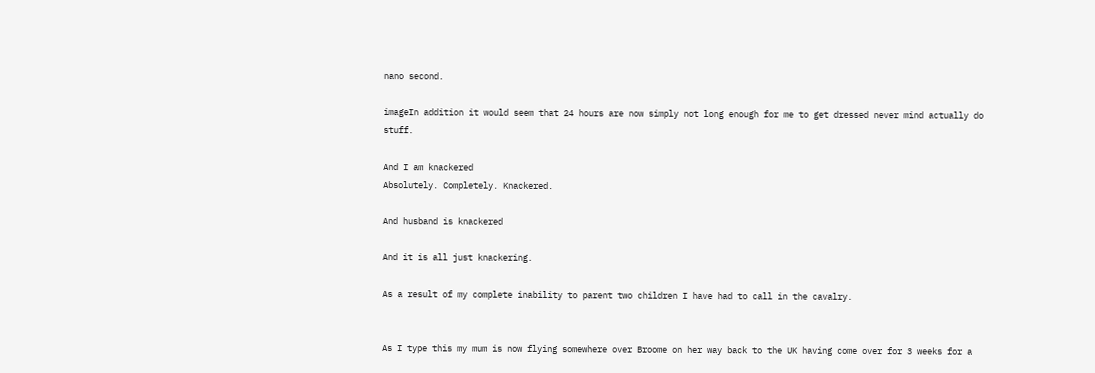nano second.

imageIn addition it would seem that 24 hours are now simply not long enough for me to get dressed never mind actually do stuff.

And I am knackered
Absolutely. Completely. Knackered.

And husband is knackered

And it is all just knackering.

As a result of my complete inability to parent two children I have had to call in the cavalry.


As I type this my mum is now flying somewhere over Broome on her way back to the UK having come over for 3 weeks for a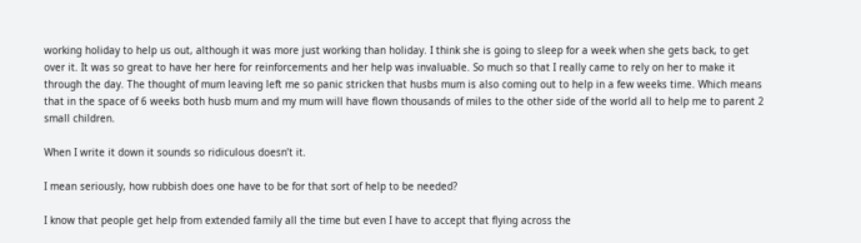working holiday to help us out, although it was more just working than holiday. I think she is going to sleep for a week when she gets back, to get over it. It was so great to have her here for reinforcements and her help was invaluable. So much so that I really came to rely on her to make it through the day. The thought of mum leaving left me so panic stricken that husbs mum is also coming out to help in a few weeks time. Which means that in the space of 6 weeks both husb mum and my mum will have flown thousands of miles to the other side of the world all to help me to parent 2 small children.

When I write it down it sounds so ridiculous doesn’t it.

I mean seriously, how rubbish does one have to be for that sort of help to be needed?

I know that people get help from extended family all the time but even I have to accept that flying across the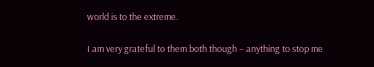world is to the extreme.

I am very grateful to them both though – anything to stop me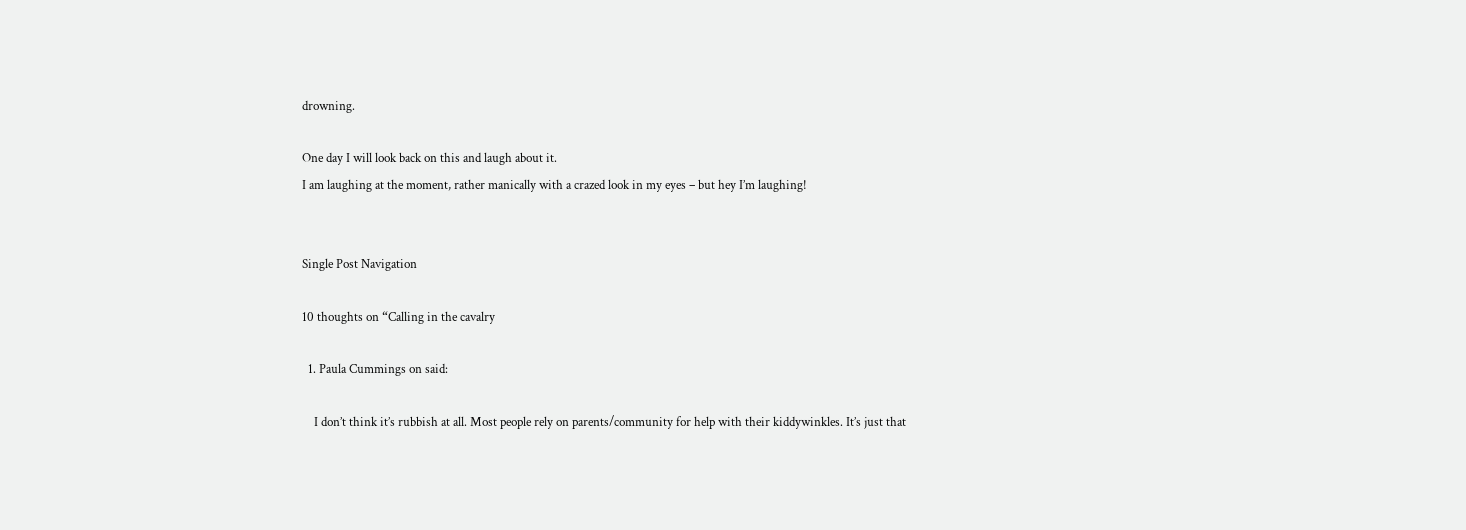drowning.

One day I will look back on this and laugh about it.
I am laughing at the moment, rather manically with a crazed look in my eyes – but hey I’m laughing!


Single Post Navigation

10 thoughts on “Calling in the cavalry

  1. Paula Cummings on said:

    I don’t think it’s rubbish at all. Most people rely on parents/community for help with their kiddywinkles. It’s just that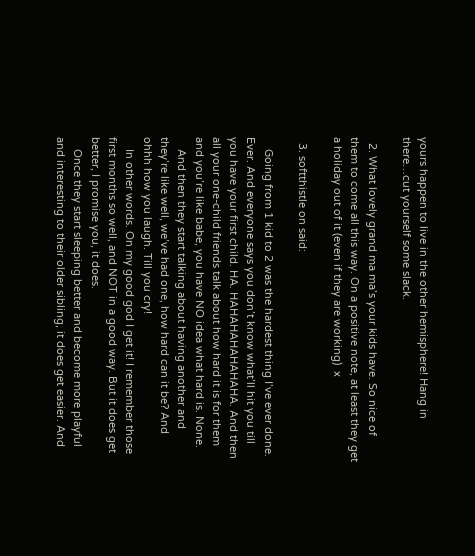yours happen to live in the other hemisphere! Hang in there…cut yourself some slack.

  2. What lovely grand ma ma’s your kids have. So nice of them to come all this way. On a positive note, at least they get a holiday out of it (even if they are working)  x

  3. softthistle on said:

    Going from 1 kid to 2 was the hardest thing I’ve ever done. Ever. And everyone says you don’t know what’ll hit you till you have your first child. HA. HAHAHAHAHAHAHA. And then all your one-child friends talk about how hard it is for them and you’re like babe, you have NO idea what hard is. None.
    And then they start talking about having another and they’re like well, we’ve had one, how hard can it be? And ohhh how you laugh. Till you cry!
    In other words. On my good god I get it! I remember those first months so well, and NOT in a good way. But it does get better, I promise you, it does.
    Once they start sleeping better and become more playful and interesting to their older sibling, it does get easier. And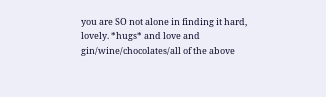you are SO not alone in finding it hard, lovely. *hugs* and love and gin/wine/chocolates/all of the above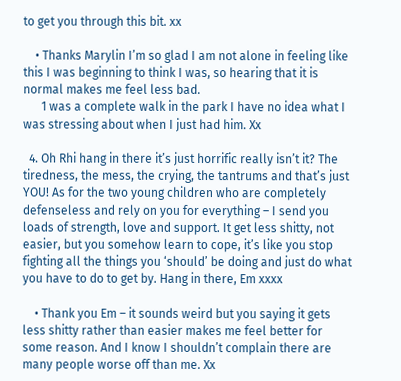to get you through this bit. xx

    • Thanks Marylin I’m so glad I am not alone in feeling like this I was beginning to think I was, so hearing that it is normal makes me feel less bad.
      1 was a complete walk in the park I have no idea what I was stressing about when I just had him. Xx

  4. Oh Rhi hang in there it’s just horrific really isn’t it? The tiredness, the mess, the crying, the tantrums and that’s just YOU! As for the two young children who are completely defenseless and rely on you for everything – I send you loads of strength, love and support. It get less shitty, not easier, but you somehow learn to cope, it’s like you stop fighting all the things you ‘should’ be doing and just do what you have to do to get by. Hang in there, Em xxxx

    • Thank you Em – it sounds weird but you saying it gets less shitty rather than easier makes me feel better for some reason. And I know I shouldn’t complain there are many people worse off than me. Xx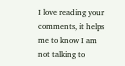I love reading your comments, it helps me to know I am not talking to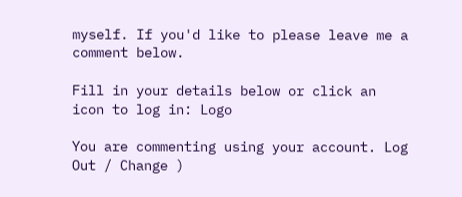myself. If you'd like to please leave me a comment below.

Fill in your details below or click an icon to log in: Logo

You are commenting using your account. Log Out / Change )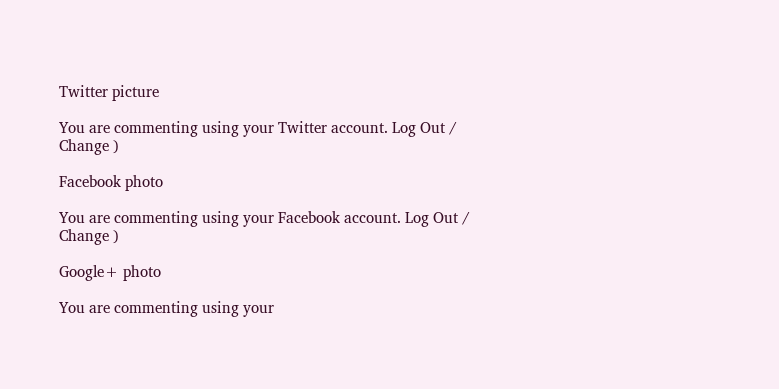Twitter picture

You are commenting using your Twitter account. Log Out / Change )

Facebook photo

You are commenting using your Facebook account. Log Out / Change )

Google+ photo

You are commenting using your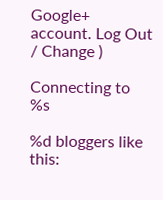Google+ account. Log Out / Change )

Connecting to %s

%d bloggers like this: